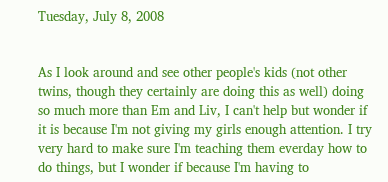Tuesday, July 8, 2008


As I look around and see other people's kids (not other twins, though they certainly are doing this as well) doing so much more than Em and Liv, I can't help but wonder if it is because I'm not giving my girls enough attention. I try very hard to make sure I'm teaching them everday how to do things, but I wonder if because I'm having to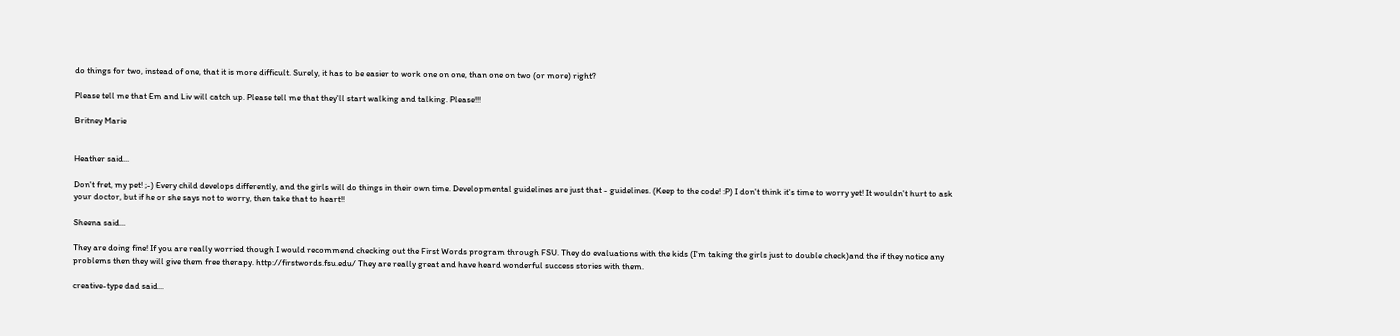do things for two, instead of one, that it is more difficult. Surely, it has to be easier to work one on one, than one on two (or more) right?

Please tell me that Em and Liv will catch up. Please tell me that they'll start walking and talking. Please!!!

Britney Marie


Heather said...

Don't fret, my pet! ;-) Every child develops differently, and the girls will do things in their own time. Developmental guidelines are just that - guidelines. (Keep to the code! :P) I don't think it's time to worry yet! It wouldn't hurt to ask your doctor, but if he or she says not to worry, then take that to heart!!

Sheena said...

They are doing fine! If you are really worried though I would recommend checking out the First Words program through FSU. They do evaluations with the kids (I'm taking the girls just to double check)and the if they notice any problems then they will give them free therapy. http://firstwords.fsu.edu/ They are really great and have heard wonderful success stories with them.

creative-type dad said...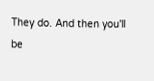They do. And then you'll be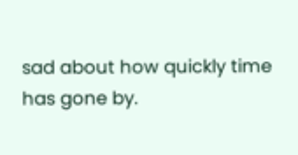sad about how quickly time has gone by.